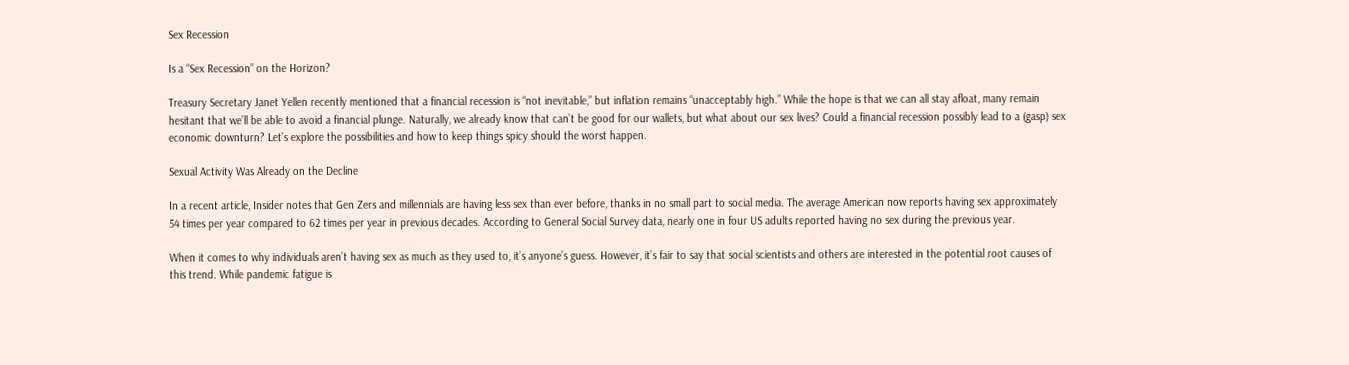Sex Recession

Is a “Sex Recession” on the Horizon?

Treasury Secretary Janet Yellen recently mentioned that a financial recession is “not inevitable,” but inflation remains “unacceptably high.” While the hope is that we can all stay afloat, many remain hesitant that we’ll be able to avoid a financial plunge. Naturally, we already know that can’t be good for our wallets, but what about our sex lives? Could a financial recession possibly lead to a (gasp) sex economic downturn? Let’s explore the possibilities and how to keep things spicy should the worst happen.

Sexual Activity Was Already on the Decline

In a recent article, Insider notes that Gen Zers and millennials are having less sex than ever before, thanks in no small part to social media. The average American now reports having sex approximately 54 times per year compared to 62 times per year in previous decades. According to General Social Survey data, nearly one in four US adults reported having no sex during the previous year.

When it comes to why individuals aren’t having sex as much as they used to, it’s anyone’s guess. However, it’s fair to say that social scientists and others are interested in the potential root causes of this trend. While pandemic fatigue is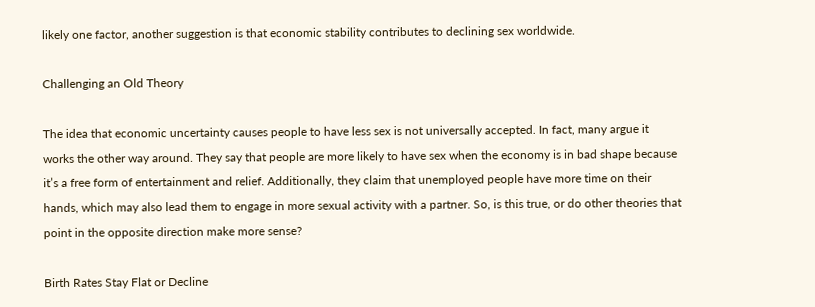likely one factor, another suggestion is that economic stability contributes to declining sex worldwide.

Challenging an Old Theory

The idea that economic uncertainty causes people to have less sex is not universally accepted. In fact, many argue it works the other way around. They say that people are more likely to have sex when the economy is in bad shape because it’s a free form of entertainment and relief. Additionally, they claim that unemployed people have more time on their hands, which may also lead them to engage in more sexual activity with a partner. So, is this true, or do other theories that point in the opposite direction make more sense?

Birth Rates Stay Flat or Decline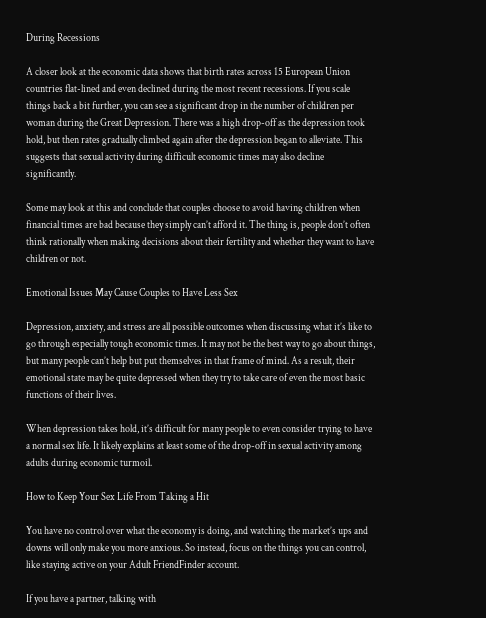During Recessions

A closer look at the economic data shows that birth rates across 15 European Union countries flat-lined and even declined during the most recent recessions. If you scale things back a bit further, you can see a significant drop in the number of children per woman during the Great Depression. There was a high drop-off as the depression took hold, but then rates gradually climbed again after the depression began to alleviate. This suggests that sexual activity during difficult economic times may also decline significantly.

Some may look at this and conclude that couples choose to avoid having children when financial times are bad because they simply can’t afford it. The thing is, people don’t often think rationally when making decisions about their fertility and whether they want to have children or not.

Emotional Issues May Cause Couples to Have Less Sex

Depression, anxiety, and stress are all possible outcomes when discussing what it’s like to go through especially tough economic times. It may not be the best way to go about things, but many people can’t help but put themselves in that frame of mind. As a result, their emotional state may be quite depressed when they try to take care of even the most basic functions of their lives.

When depression takes hold, it’s difficult for many people to even consider trying to have a normal sex life. It likely explains at least some of the drop-off in sexual activity among adults during economic turmoil.

How to Keep Your Sex Life From Taking a Hit

You have no control over what the economy is doing, and watching the market’s ups and downs will only make you more anxious. So instead, focus on the things you can control, like staying active on your Adult FriendFinder account.

If you have a partner, talking with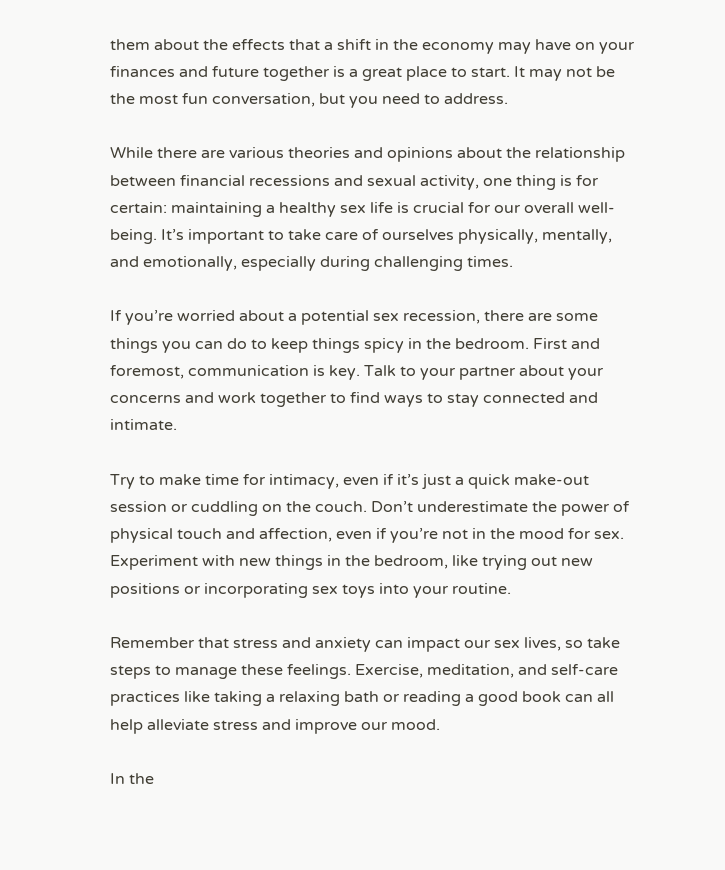them about the effects that a shift in the economy may have on your finances and future together is a great place to start. It may not be the most fun conversation, but you need to address.

While there are various theories and opinions about the relationship between financial recessions and sexual activity, one thing is for certain: maintaining a healthy sex life is crucial for our overall well-being. It’s important to take care of ourselves physically, mentally, and emotionally, especially during challenging times.

If you’re worried about a potential sex recession, there are some things you can do to keep things spicy in the bedroom. First and foremost, communication is key. Talk to your partner about your concerns and work together to find ways to stay connected and intimate.

Try to make time for intimacy, even if it’s just a quick make-out session or cuddling on the couch. Don’t underestimate the power of physical touch and affection, even if you’re not in the mood for sex. Experiment with new things in the bedroom, like trying out new positions or incorporating sex toys into your routine.

Remember that stress and anxiety can impact our sex lives, so take steps to manage these feelings. Exercise, meditation, and self-care practices like taking a relaxing bath or reading a good book can all help alleviate stress and improve our mood.

In the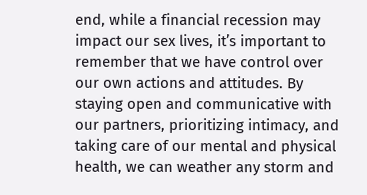end, while a financial recession may impact our sex lives, it’s important to remember that we have control over our own actions and attitudes. By staying open and communicative with our partners, prioritizing intimacy, and taking care of our mental and physical health, we can weather any storm and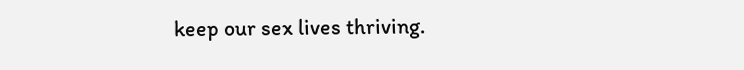keep our sex lives thriving.